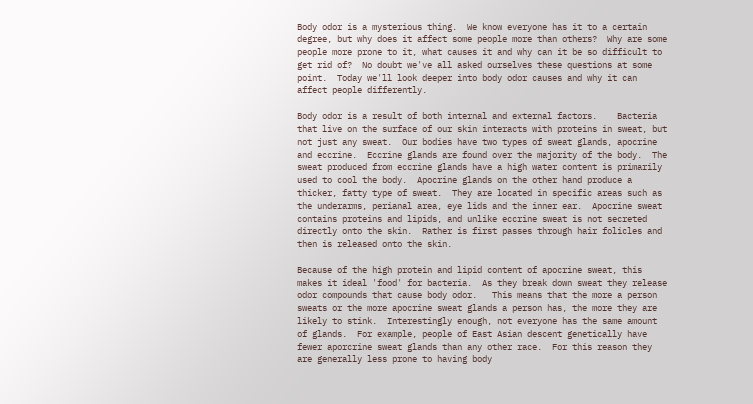Body odor is a mysterious thing.  We know everyone has it to a certain degree, but why does it affect some people more than others?  Why are some people more prone to it, what causes it and why can it be so difficult to get rid of?  No doubt we've all asked ourselves these questions at some point.  Today we'll look deeper into body odor causes and why it can affect people differently.

Body odor is a result of both internal and external factors.    Bacteria that live on the surface of our skin interacts with proteins in sweat, but not just any sweat.  Our bodies have two types of sweat glands, apocrine and eccrine.  Eccrine glands are found over the majority of the body.  The sweat produced from eccrine glands have a high water content is primarily used to cool the body.  Apocrine glands on the other hand produce a thicker, fatty type of sweat.  They are located in specific areas such as the underarms, perianal area, eye lids and the inner ear.  Apocrine sweat contains proteins and lipids, and unlike eccrine sweat is not secreted directly onto the skin.  Rather is first passes through hair folicles and then is released onto the skin.

Because of the high protein and lipid content of apocrine sweat, this makes it ideal 'food' for bacteria.  As they break down sweat they release odor compounds that cause body odor.   This means that the more a person sweats or the more apocrine sweat glands a person has, the more they are likely to stink.  Interestingly enough, not everyone has the same amount of glands.  For example, people of East Asian descent genetically have fewer aporcrine sweat glands than any other race.  For this reason they are generally less prone to having body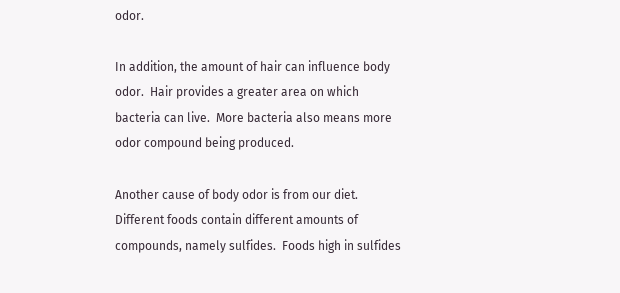odor.

In addition, the amount of hair can influence body odor.  Hair provides a greater area on which bacteria can live.  More bacteria also means more odor compound being produced.

Another cause of body odor is from our diet.  Different foods contain different amounts of compounds, namely sulfides.  Foods high in sulfides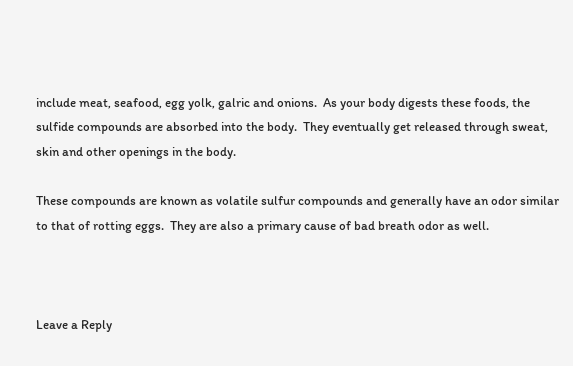include meat, seafood, egg yolk, galric and onions.  As your body digests these foods, the sulfide compounds are absorbed into the body.  They eventually get released through sweat, skin and other openings in the body.

These compounds are known as volatile sulfur compounds and generally have an odor similar to that of rotting eggs.  They are also a primary cause of bad breath odor as well.



Leave a Reply